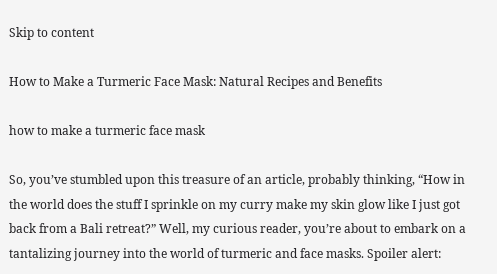Skip to content

How to Make a Turmeric Face Mask: Natural Recipes and Benefits

how to make a turmeric face mask

So, you’ve stumbled upon this treasure of an article, probably thinking, “How in the world does the stuff I sprinkle on my curry make my skin glow like I just got back from a Bali retreat?” Well, my curious reader, you’re about to embark on a tantalizing journey into the world of turmeric and face masks. Spoiler alert: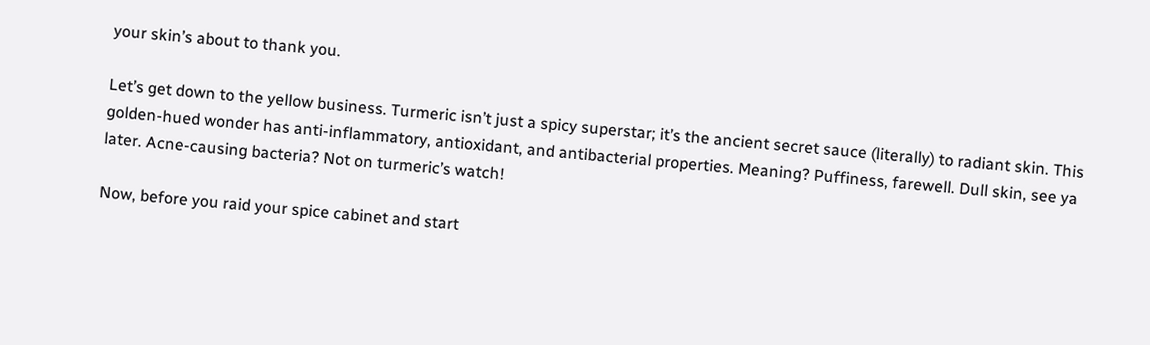your skin’s about to thank you.

Let’s get down to the yellow business. Turmeric isn’t just a spicy superstar; it’s the ancient secret sauce (literally) to radiant skin. This golden-hued wonder has anti-inflammatory, antioxidant, and antibacterial properties. Meaning? Puffiness, farewell. Dull skin, see ya later. Acne-causing bacteria? Not on turmeric’s watch!

Now, before you raid your spice cabinet and start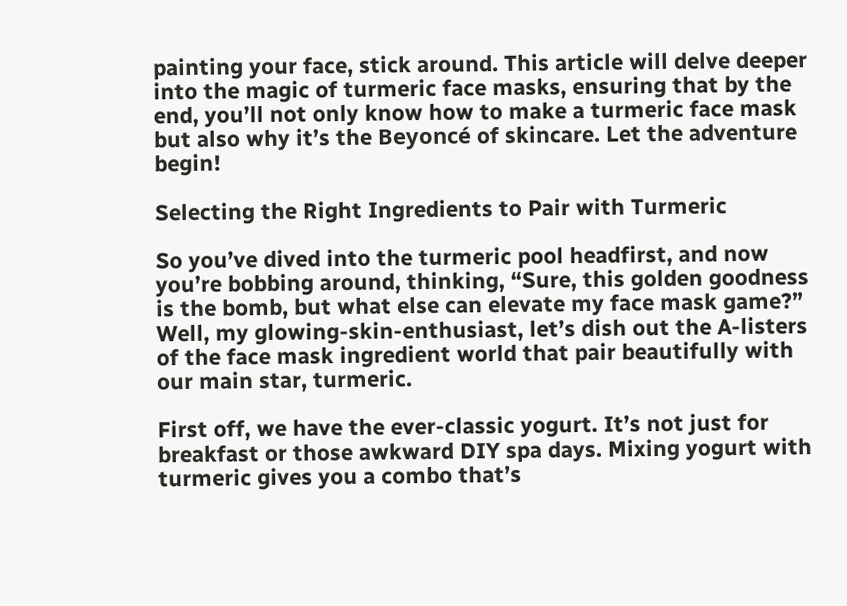painting your face, stick around. This article will delve deeper into the magic of turmeric face masks, ensuring that by the end, you’ll not only know how to make a turmeric face mask but also why it’s the Beyoncé of skincare. Let the adventure begin!

Selecting the Right Ingredients to Pair with Turmeric

So you’ve dived into the turmeric pool headfirst, and now you’re bobbing around, thinking, “Sure, this golden goodness is the bomb, but what else can elevate my face mask game?” Well, my glowing-skin-enthusiast, let’s dish out the A-listers of the face mask ingredient world that pair beautifully with our main star, turmeric.

First off, we have the ever-classic yogurt. It’s not just for breakfast or those awkward DIY spa days. Mixing yogurt with turmeric gives you a combo that’s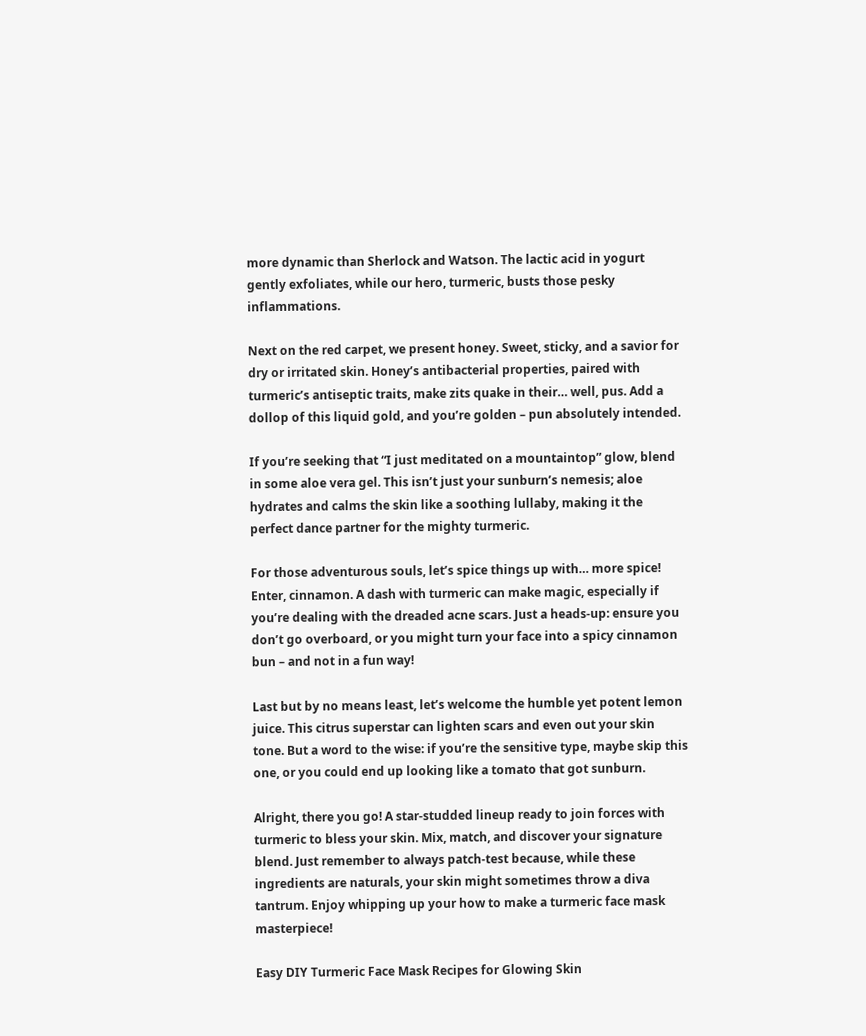more dynamic than Sherlock and Watson. The lactic acid in yogurt gently exfoliates, while our hero, turmeric, busts those pesky inflammations.

Next on the red carpet, we present honey. Sweet, sticky, and a savior for dry or irritated skin. Honey’s antibacterial properties, paired with turmeric’s antiseptic traits, make zits quake in their… well, pus. Add a dollop of this liquid gold, and you’re golden – pun absolutely intended.

If you’re seeking that “I just meditated on a mountaintop” glow, blend in some aloe vera gel. This isn’t just your sunburn’s nemesis; aloe hydrates and calms the skin like a soothing lullaby, making it the perfect dance partner for the mighty turmeric.

For those adventurous souls, let’s spice things up with… more spice! Enter, cinnamon. A dash with turmeric can make magic, especially if you’re dealing with the dreaded acne scars. Just a heads-up: ensure you don’t go overboard, or you might turn your face into a spicy cinnamon bun – and not in a fun way!

Last but by no means least, let’s welcome the humble yet potent lemon juice. This citrus superstar can lighten scars and even out your skin tone. But a word to the wise: if you’re the sensitive type, maybe skip this one, or you could end up looking like a tomato that got sunburn.

Alright, there you go! A star-studded lineup ready to join forces with turmeric to bless your skin. Mix, match, and discover your signature blend. Just remember to always patch-test because, while these ingredients are naturals, your skin might sometimes throw a diva tantrum. Enjoy whipping up your how to make a turmeric face mask masterpiece!

Easy DIY Turmeric Face Mask Recipes for Glowing Skin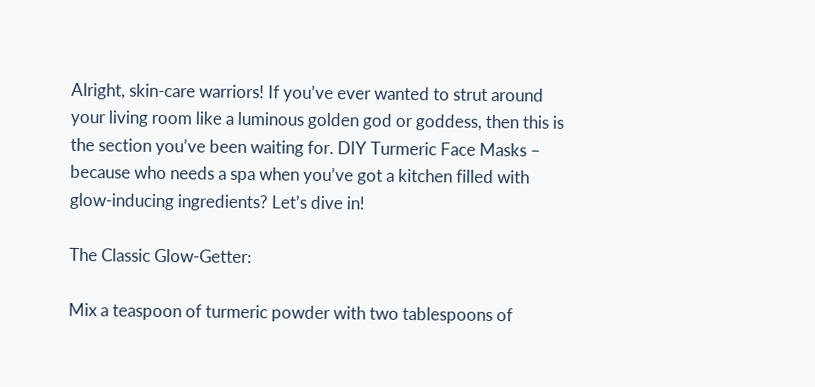Alright, skin-care warriors! If you’ve ever wanted to strut around your living room like a luminous golden god or goddess, then this is the section you’ve been waiting for. DIY Turmeric Face Masks – because who needs a spa when you’ve got a kitchen filled with glow-inducing ingredients? Let’s dive in!

The Classic Glow-Getter:

Mix a teaspoon of turmeric powder with two tablespoons of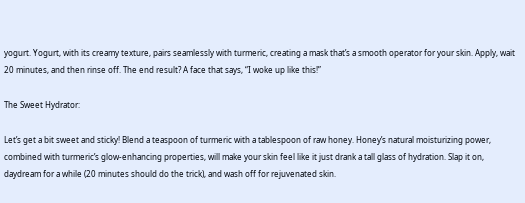yogurt. Yogurt, with its creamy texture, pairs seamlessly with turmeric, creating a mask that’s a smooth operator for your skin. Apply, wait 20 minutes, and then rinse off. The end result? A face that says, “I woke up like this!”

The Sweet Hydrator:

Let’s get a bit sweet and sticky! Blend a teaspoon of turmeric with a tablespoon of raw honey. Honey’s natural moisturizing power, combined with turmeric’s glow-enhancing properties, will make your skin feel like it just drank a tall glass of hydration. Slap it on, daydream for a while (20 minutes should do the trick), and wash off for rejuvenated skin.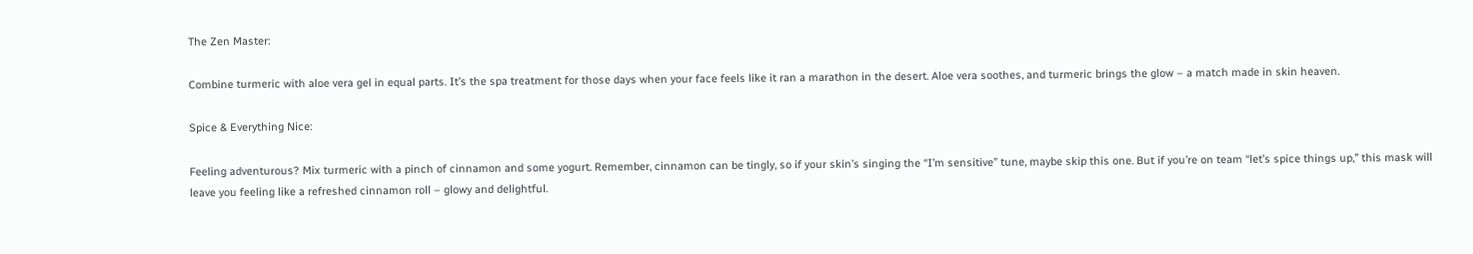The Zen Master:

Combine turmeric with aloe vera gel in equal parts. It’s the spa treatment for those days when your face feels like it ran a marathon in the desert. Aloe vera soothes, and turmeric brings the glow – a match made in skin heaven.

Spice & Everything Nice:

Feeling adventurous? Mix turmeric with a pinch of cinnamon and some yogurt. Remember, cinnamon can be tingly, so if your skin’s singing the “I’m sensitive” tune, maybe skip this one. But if you’re on team “let’s spice things up,” this mask will leave you feeling like a refreshed cinnamon roll – glowy and delightful.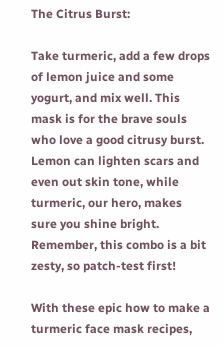The Citrus Burst:

Take turmeric, add a few drops of lemon juice and some yogurt, and mix well. This mask is for the brave souls who love a good citrusy burst. Lemon can lighten scars and even out skin tone, while turmeric, our hero, makes sure you shine bright. Remember, this combo is a bit zesty, so patch-test first!

With these epic how to make a turmeric face mask recipes,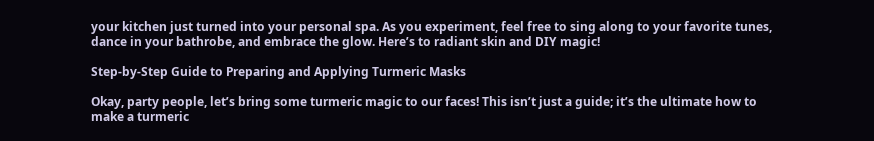your kitchen just turned into your personal spa. As you experiment, feel free to sing along to your favorite tunes, dance in your bathrobe, and embrace the glow. Here’s to radiant skin and DIY magic!

Step-by-Step Guide to Preparing and Applying Turmeric Masks

Okay, party people, let’s bring some turmeric magic to our faces! This isn’t just a guide; it’s the ultimate how to make a turmeric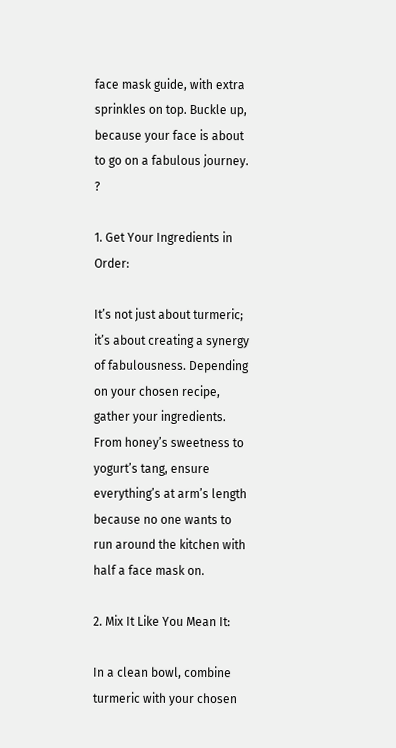face mask guide, with extra sprinkles on top. Buckle up, because your face is about to go on a fabulous journey. ?

1. Get Your Ingredients in Order:

It’s not just about turmeric; it’s about creating a synergy of fabulousness. Depending on your chosen recipe, gather your ingredients. From honey’s sweetness to yogurt’s tang, ensure everything’s at arm’s length because no one wants to run around the kitchen with half a face mask on.

2. Mix It Like You Mean It:

In a clean bowl, combine turmeric with your chosen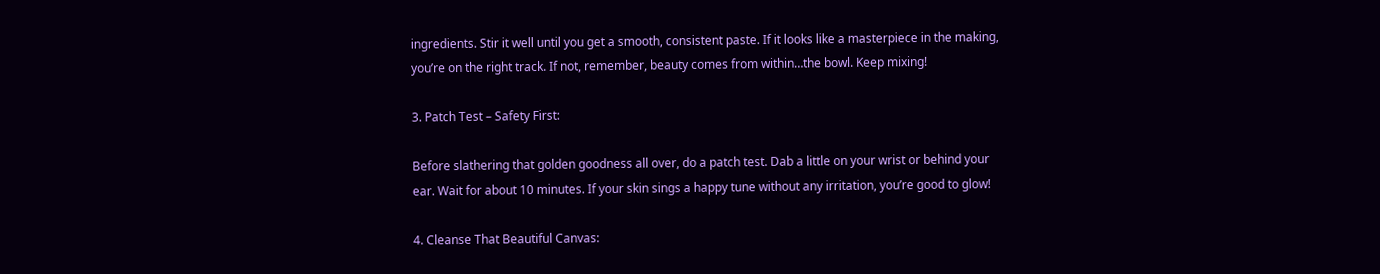ingredients. Stir it well until you get a smooth, consistent paste. If it looks like a masterpiece in the making, you’re on the right track. If not, remember, beauty comes from within…the bowl. Keep mixing!

3. Patch Test – Safety First:

Before slathering that golden goodness all over, do a patch test. Dab a little on your wrist or behind your ear. Wait for about 10 minutes. If your skin sings a happy tune without any irritation, you’re good to glow!

4. Cleanse That Beautiful Canvas: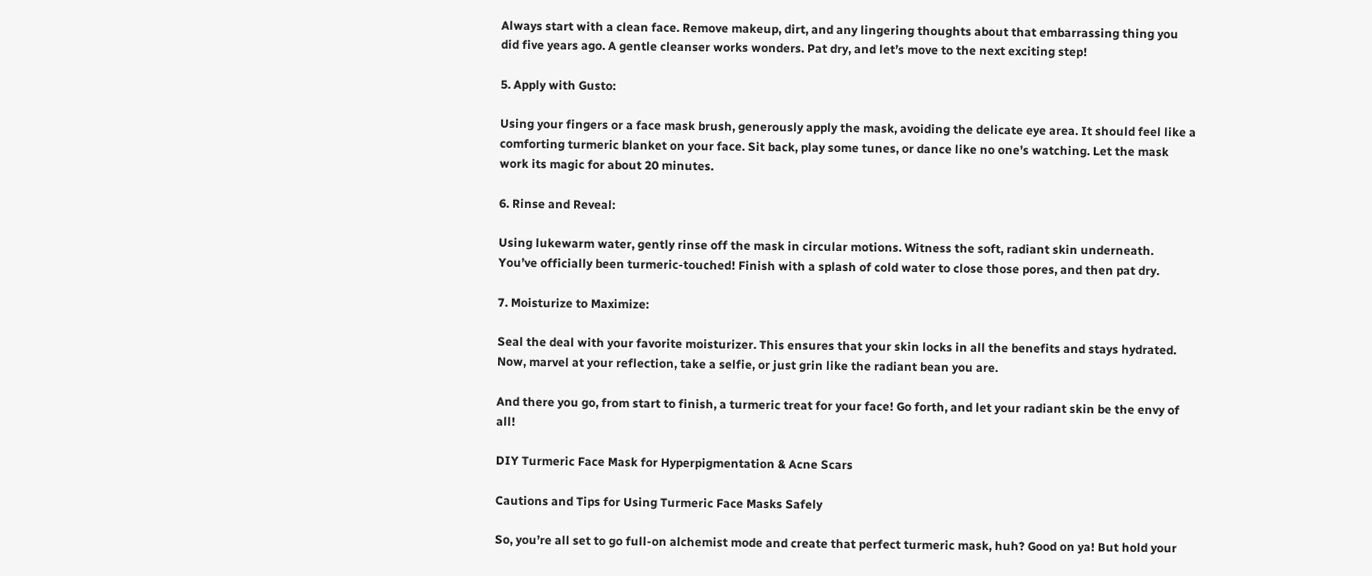Always start with a clean face. Remove makeup, dirt, and any lingering thoughts about that embarrassing thing you did five years ago. A gentle cleanser works wonders. Pat dry, and let’s move to the next exciting step!

5. Apply with Gusto:

Using your fingers or a face mask brush, generously apply the mask, avoiding the delicate eye area. It should feel like a comforting turmeric blanket on your face. Sit back, play some tunes, or dance like no one’s watching. Let the mask work its magic for about 20 minutes.

6. Rinse and Reveal:

Using lukewarm water, gently rinse off the mask in circular motions. Witness the soft, radiant skin underneath. You’ve officially been turmeric-touched! Finish with a splash of cold water to close those pores, and then pat dry.

7. Moisturize to Maximize:

Seal the deal with your favorite moisturizer. This ensures that your skin locks in all the benefits and stays hydrated. Now, marvel at your reflection, take a selfie, or just grin like the radiant bean you are.

And there you go, from start to finish, a turmeric treat for your face! Go forth, and let your radiant skin be the envy of all!

DIY Turmeric Face Mask for Hyperpigmentation & Acne Scars

Cautions and Tips for Using Turmeric Face Masks Safely

So, you’re all set to go full-on alchemist mode and create that perfect turmeric mask, huh? Good on ya! But hold your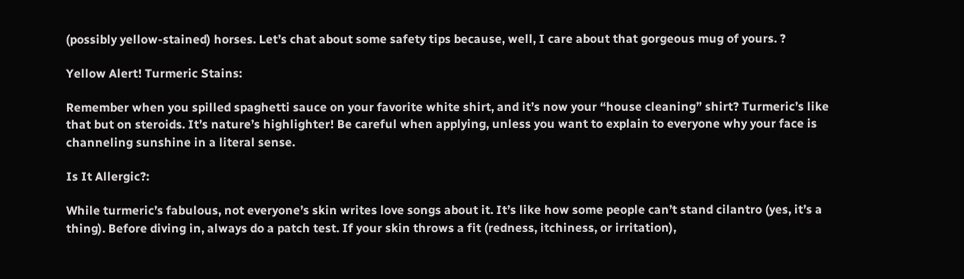(possibly yellow-stained) horses. Let’s chat about some safety tips because, well, I care about that gorgeous mug of yours. ?

Yellow Alert! Turmeric Stains:

Remember when you spilled spaghetti sauce on your favorite white shirt, and it’s now your “house cleaning” shirt? Turmeric’s like that but on steroids. It’s nature’s highlighter! Be careful when applying, unless you want to explain to everyone why your face is channeling sunshine in a literal sense.

Is It Allergic?:

While turmeric’s fabulous, not everyone’s skin writes love songs about it. It’s like how some people can’t stand cilantro (yes, it’s a thing). Before diving in, always do a patch test. If your skin throws a fit (redness, itchiness, or irritation),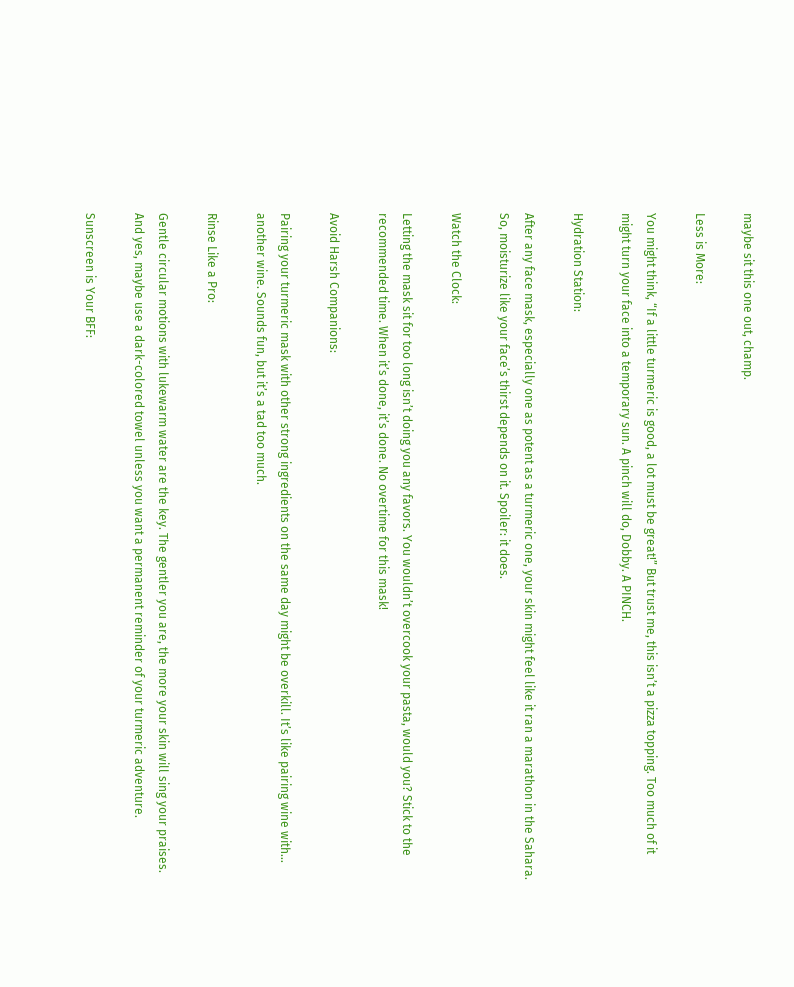maybe sit this one out, champ.

Less is More:

You might think, “If a little turmeric is good, a lot must be great!” But trust me, this isn’t a pizza topping. Too much of it might turn your face into a temporary sun. A pinch will do, Dobby. A PINCH.

Hydration Station:

After any face mask, especially one as potent as a turmeric one, your skin might feel like it ran a marathon in the Sahara. So, moisturize like your face’s thirst depends on it. Spoiler: it does.

Watch the Clock:

Letting the mask sit for too long isn’t doing you any favors. You wouldn’t overcook your pasta, would you? Stick to the recommended time. When it’s done, it’s done. No overtime for this mask!

Avoid Harsh Companions:

Pairing your turmeric mask with other strong ingredients on the same day might be overkill. It’s like pairing wine with… another wine. Sounds fun, but it’s a tad too much.

Rinse Like a Pro:

Gentle circular motions with lukewarm water are the key. The gentler you are, the more your skin will sing your praises. And yes, maybe use a dark-colored towel unless you want a permanent reminder of your turmeric adventure.

Sunscreen is Your BFF: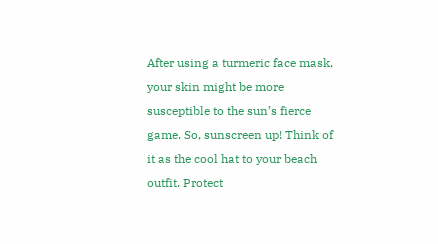After using a turmeric face mask, your skin might be more susceptible to the sun’s fierce game. So, sunscreen up! Think of it as the cool hat to your beach outfit. Protect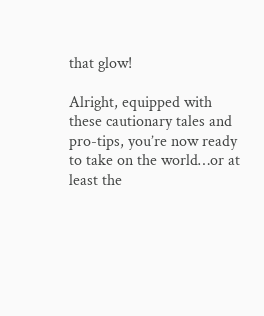that glow!

Alright, equipped with these cautionary tales and pro-tips, you’re now ready to take on the world…or at least the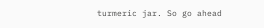turmeric jar. So go ahead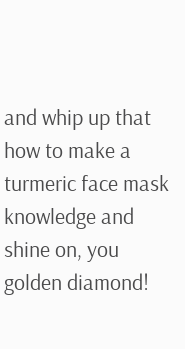and whip up that how to make a turmeric face mask knowledge and shine on, you golden diamond!